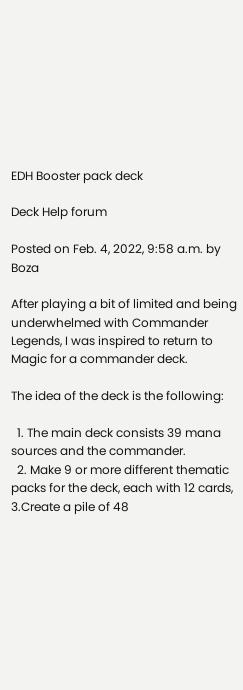EDH Booster pack deck

Deck Help forum

Posted on Feb. 4, 2022, 9:58 a.m. by Boza

After playing a bit of limited and being underwhelmed with Commander Legends, I was inspired to return to Magic for a commander deck.

The idea of the deck is the following:

  1. The main deck consists 39 mana sources and the commander.
  2. Make 9 or more different thematic packs for the deck, each with 12 cards, 3.Create a pile of 48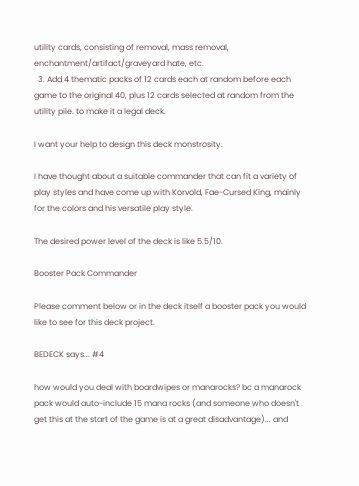utility cards, consisting of removal, mass removal, enchantment/artifact/graveyard hate, etc.
  3. Add 4 thematic packs of 12 cards each at random before each game to the original 40, plus 12 cards selected at random from the utility pile. to make it a legal deck.

I want your help to design this deck monstrosity.

I have thought about a suitable commander that can fit a variety of play styles and have come up with Korvold, Fae-Cursed King, mainly for the colors and his versatile play style.

The desired power level of the deck is like 5.5/10.

Booster Pack Commander

Please comment below or in the deck itself a booster pack you would like to see for this deck project.

BEDECK says... #4

how would you deal with boardwipes or manarocks? bc a manarock pack would auto-include 15 mana rocks (and someone who doesn't get this at the start of the game is at a great disadvantage)... and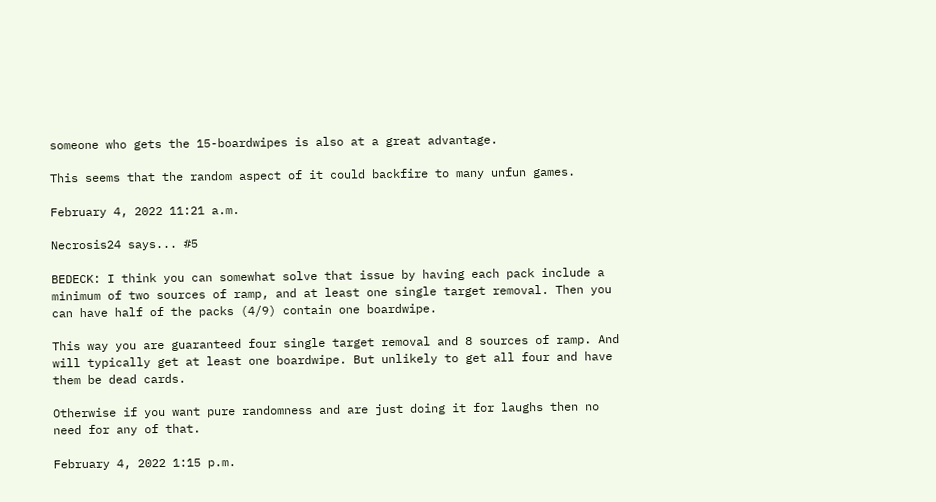someone who gets the 15-boardwipes is also at a great advantage.

This seems that the random aspect of it could backfire to many unfun games.

February 4, 2022 11:21 a.m.

Necrosis24 says... #5

BEDECK: I think you can somewhat solve that issue by having each pack include a minimum of two sources of ramp, and at least one single target removal. Then you can have half of the packs (4/9) contain one boardwipe.

This way you are guaranteed four single target removal and 8 sources of ramp. And will typically get at least one boardwipe. But unlikely to get all four and have them be dead cards.

Otherwise if you want pure randomness and are just doing it for laughs then no need for any of that.

February 4, 2022 1:15 p.m.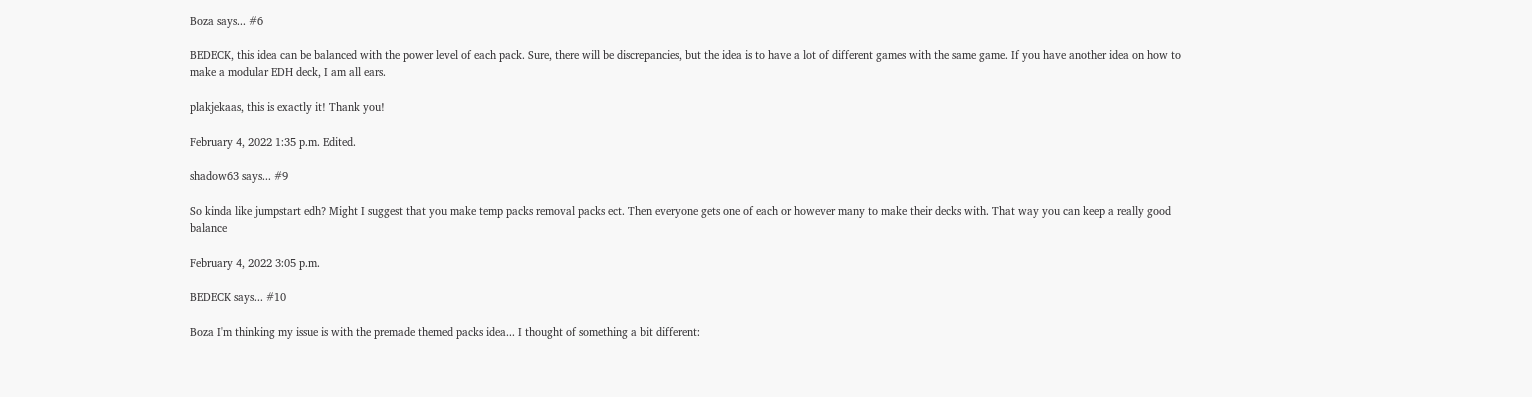Boza says... #6

BEDECK, this idea can be balanced with the power level of each pack. Sure, there will be discrepancies, but the idea is to have a lot of different games with the same game. If you have another idea on how to make a modular EDH deck, I am all ears.

plakjekaas, this is exactly it! Thank you!

February 4, 2022 1:35 p.m. Edited.

shadow63 says... #9

So kinda like jumpstart edh? Might I suggest that you make temp packs removal packs ect. Then everyone gets one of each or however many to make their decks with. That way you can keep a really good balance

February 4, 2022 3:05 p.m.

BEDECK says... #10

Boza I'm thinking my issue is with the premade themed packs idea... I thought of something a bit different: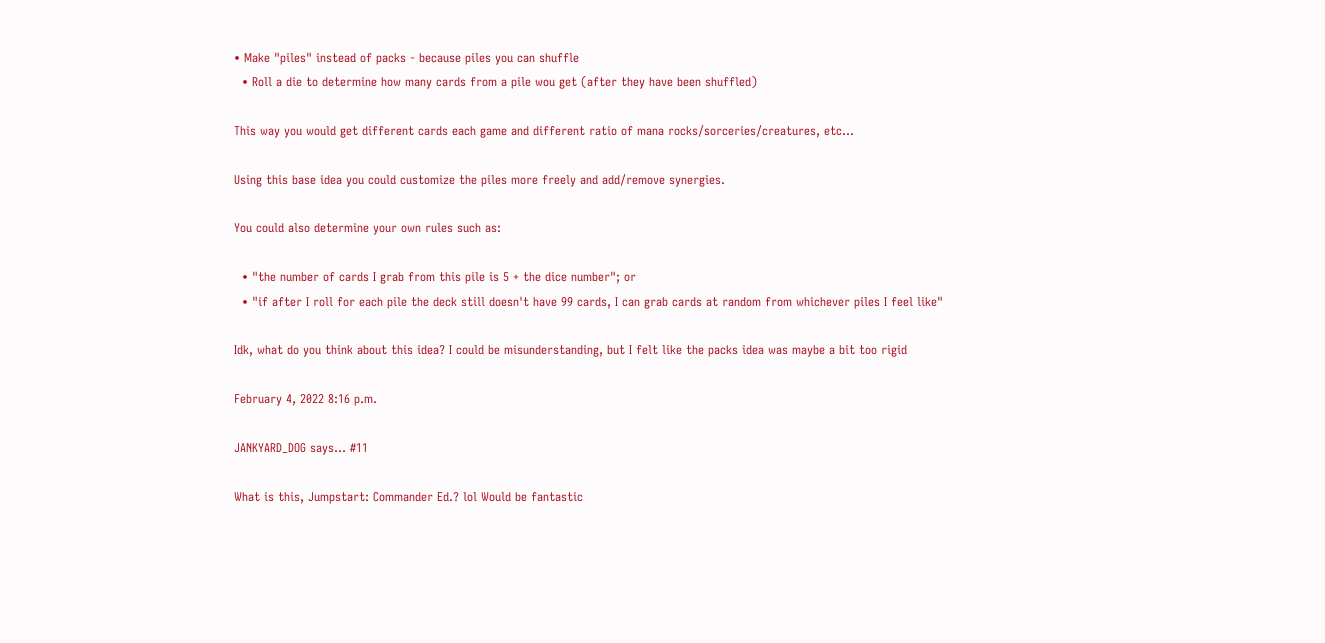• Make "piles" instead of packs - because piles you can shuffle
  • Roll a die to determine how many cards from a pile wou get (after they have been shuffled)

This way you would get different cards each game and different ratio of mana rocks/sorceries/creatures, etc...

Using this base idea you could customize the piles more freely and add/remove synergies.

You could also determine your own rules such as:

  • "the number of cards I grab from this pile is 5 + the dice number"; or
  • "if after I roll for each pile the deck still doesn't have 99 cards, I can grab cards at random from whichever piles I feel like"

Idk, what do you think about this idea? I could be misunderstanding, but I felt like the packs idea was maybe a bit too rigid

February 4, 2022 8:16 p.m.

JANKYARD_DOG says... #11

What is this, Jumpstart: Commander Ed.? lol Would be fantastic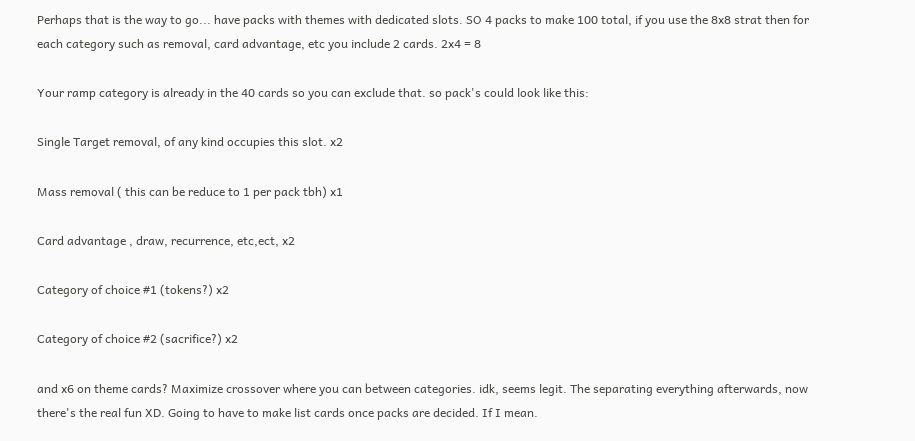Perhaps that is the way to go... have packs with themes with dedicated slots. SO 4 packs to make 100 total, if you use the 8x8 strat then for each category such as removal, card advantage, etc you include 2 cards. 2x4 = 8

Your ramp category is already in the 40 cards so you can exclude that. so pack's could look like this:

Single Target removal, of any kind occupies this slot. x2

Mass removal ( this can be reduce to 1 per pack tbh) x1

Card advantage , draw, recurrence, etc,ect, x2

Category of choice #1 (tokens?) x2

Category of choice #2 (sacrifice?) x2

and x6 on theme cards? Maximize crossover where you can between categories. idk, seems legit. The separating everything afterwards, now there's the real fun XD. Going to have to make list cards once packs are decided. If I mean.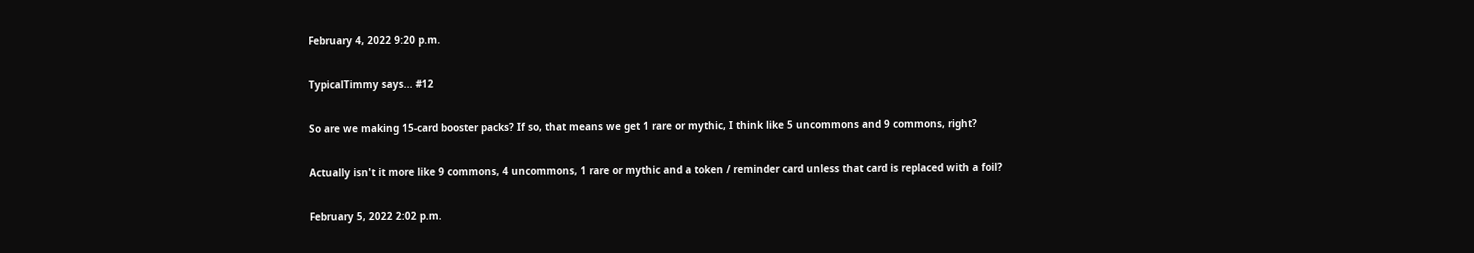February 4, 2022 9:20 p.m.

TypicalTimmy says... #12

So are we making 15-card booster packs? If so, that means we get 1 rare or mythic, I think like 5 uncommons and 9 commons, right?

Actually isn't it more like 9 commons, 4 uncommons, 1 rare or mythic and a token / reminder card unless that card is replaced with a foil?

February 5, 2022 2:02 p.m.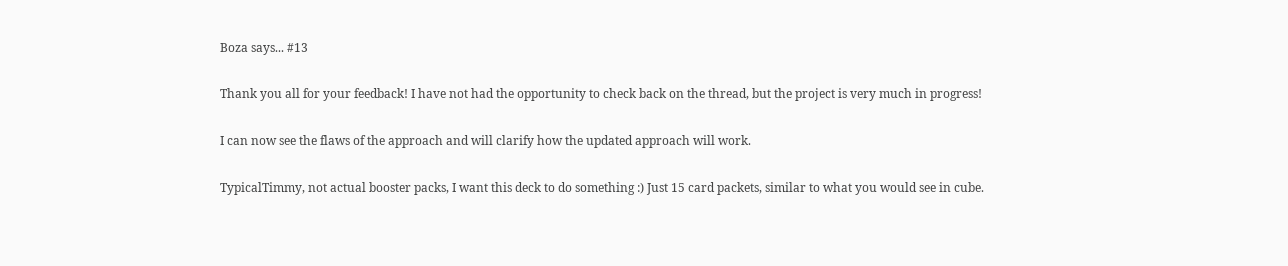Boza says... #13

Thank you all for your feedback! I have not had the opportunity to check back on the thread, but the project is very much in progress!

I can now see the flaws of the approach and will clarify how the updated approach will work.

TypicalTimmy, not actual booster packs, I want this deck to do something :) Just 15 card packets, similar to what you would see in cube.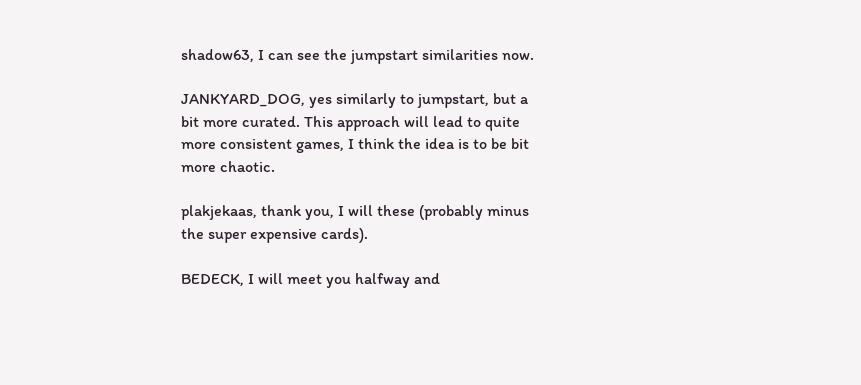shadow63, I can see the jumpstart similarities now.

JANKYARD_DOG, yes similarly to jumpstart, but a bit more curated. This approach will lead to quite more consistent games, I think the idea is to be bit more chaotic.

plakjekaas, thank you, I will these (probably minus the super expensive cards).

BEDECK, I will meet you halfway and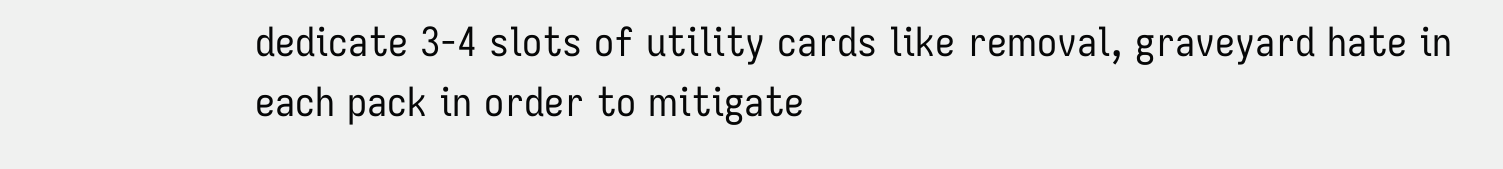dedicate 3-4 slots of utility cards like removal, graveyard hate in each pack in order to mitigate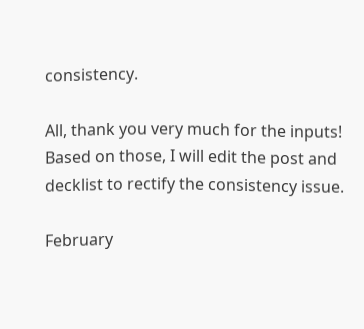consistency.

All, thank you very much for the inputs! Based on those, I will edit the post and decklist to rectify the consistency issue.

February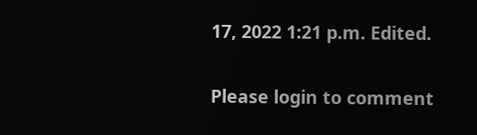17, 2022 1:21 p.m. Edited.

Please login to comment